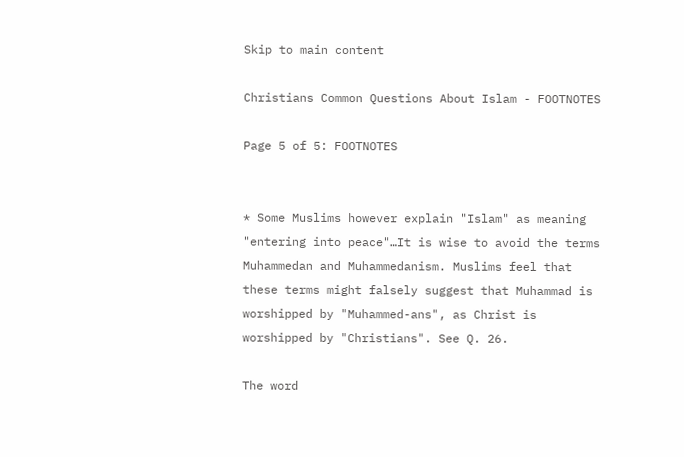Skip to main content

Christians Common Questions About Islam - FOOTNOTES

Page 5 of 5: FOOTNOTES


* Some Muslims however explain "Islam" as meaning "entering into peace"…It is wise to avoid the terms Muhammedan and Muhammedanism. Muslims feel that these terms might falsely suggest that Muhammad is worshipped by "Muhammed-ans", as Christ is worshipped by "Christians". See Q. 26.

The word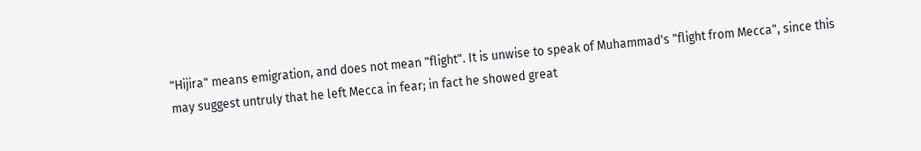"Hijira" means emigration, and does not mean "flight". It is unwise to speak of Muhammad's "flight from Mecca", since this may suggest untruly that he left Mecca in fear; in fact he showed great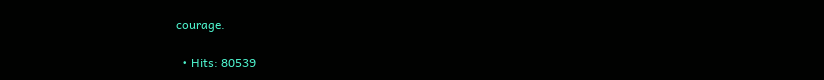courage.

  • Hits: 80539